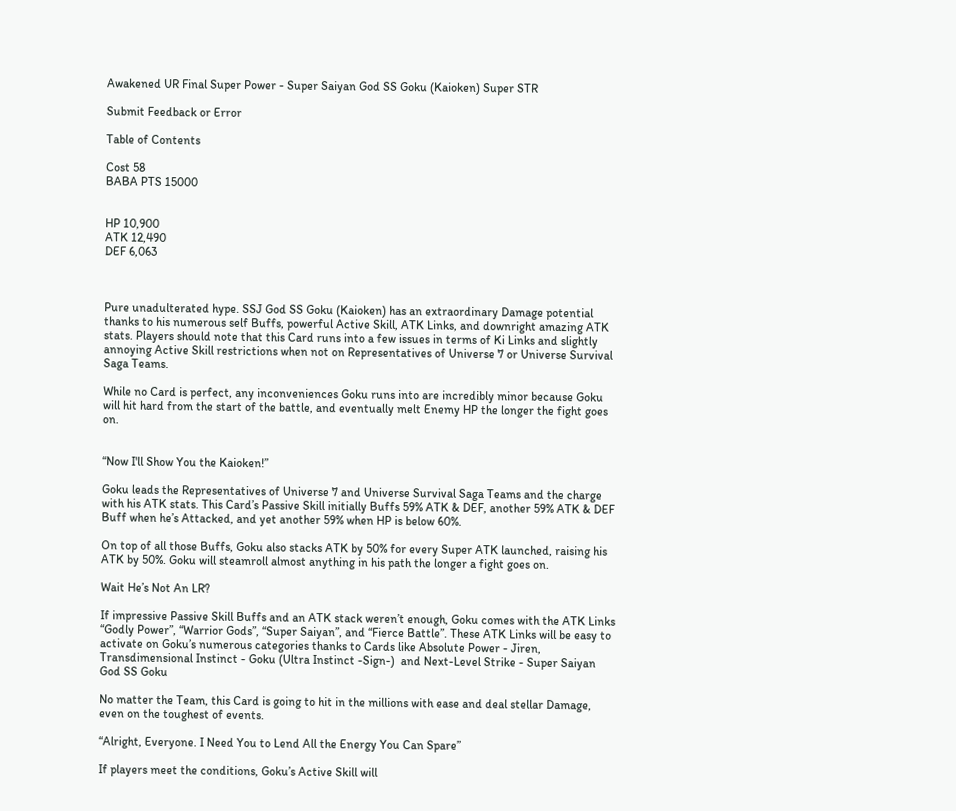Awakened UR Final Super Power - Super Saiyan God SS Goku (Kaioken) Super STR

Submit Feedback or Error

Table of Contents

Cost 58
BABA PTS 15000


HP 10,900
ATK 12,490
DEF 6,063



Pure unadulterated hype. SSJ God SS Goku (Kaioken) has an extraordinary Damage potential thanks to his numerous self Buffs, powerful Active Skill, ATK Links, and downright amazing ATK stats. Players should note that this Card runs into a few issues in terms of Ki Links and slightly annoying Active Skill restrictions when not on Representatives of Universe 7 or Universe Survival Saga Teams.

While no Card is perfect, any inconveniences Goku runs into are incredibly minor because Goku will hit hard from the start of the battle, and eventually melt Enemy HP the longer the fight goes on.


“Now I'll Show You the Kaioken!”

Goku leads the Representatives of Universe 7 and Universe Survival Saga Teams and the charge with his ATK stats. This Card’s Passive Skill initially Buffs 59% ATK & DEF, another 59% ATK & DEF Buff when he’s Attacked, and yet another 59% when HP is below 60%.

On top of all those Buffs, Goku also stacks ATK by 50% for every Super ATK launched, raising his ATK by 50%. Goku will steamroll almost anything in his path the longer a fight goes on.

Wait He’s Not An LR?

If impressive Passive Skill Buffs and an ATK stack weren’t enough, Goku comes with the ATK Links “Godly Power”, “Warrior Gods”, “Super Saiyan”, and “Fierce Battle”. These ATK Links will be easy to activate on Goku’s numerous categories thanks to Cards like Absolute Power - Jiren, Transdimensional Instinct - Goku (Ultra Instinct -Sign-)  and Next-Level Strike - Super Saiyan God SS Goku

No matter the Team, this Card is going to hit in the millions with ease and deal stellar Damage, even on the toughest of events.

“Alright, Everyone. I Need You to Lend All the Energy You Can Spare”

If players meet the conditions, Goku’s Active Skill will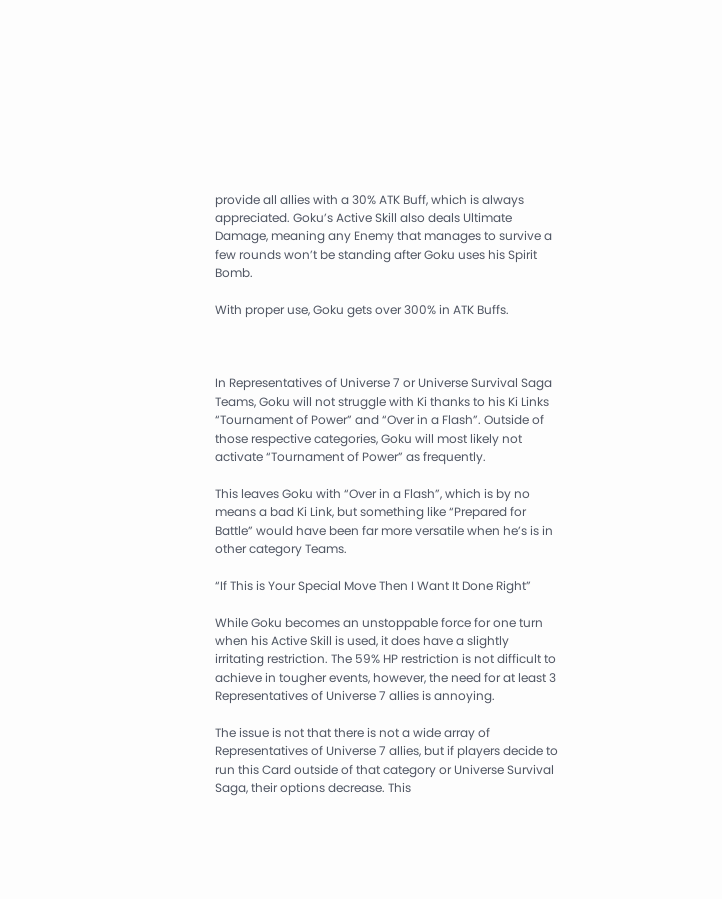provide all allies with a 30% ATK Buff, which is always appreciated. Goku’s Active Skill also deals Ultimate Damage, meaning any Enemy that manages to survive a few rounds won’t be standing after Goku uses his Spirit Bomb.

With proper use, Goku gets over 300% in ATK Buffs.



In Representatives of Universe 7 or Universe Survival Saga Teams, Goku will not struggle with Ki thanks to his Ki Links “Tournament of Power” and “Over in a Flash”. Outside of those respective categories, Goku will most likely not activate “Tournament of Power” as frequently.

This leaves Goku with “Over in a Flash”, which is by no means a bad Ki Link, but something like “Prepared for Battle” would have been far more versatile when he’s is in other category Teams.

“If This is Your Special Move Then I Want It Done Right”

While Goku becomes an unstoppable force for one turn when his Active Skill is used, it does have a slightly irritating restriction. The 59% HP restriction is not difficult to achieve in tougher events, however, the need for at least 3 Representatives of Universe 7 allies is annoying.

The issue is not that there is not a wide array of Representatives of Universe 7 allies, but if players decide to run this Card outside of that category or Universe Survival Saga, their options decrease. This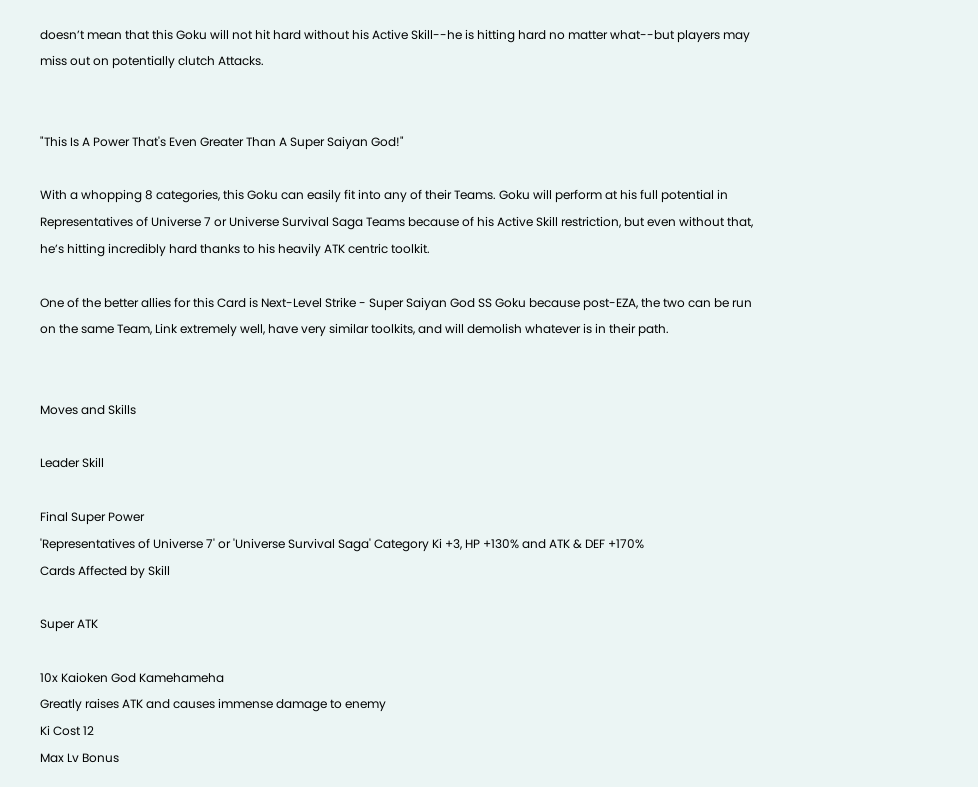doesn’t mean that this Goku will not hit hard without his Active Skill--he is hitting hard no matter what--but players may miss out on potentially clutch Attacks.


"This Is A Power That's Even Greater Than A Super Saiyan God!"

With a whopping 8 categories, this Goku can easily fit into any of their Teams. Goku will perform at his full potential in Representatives of Universe 7 or Universe Survival Saga Teams because of his Active Skill restriction, but even without that, he’s hitting incredibly hard thanks to his heavily ATK centric toolkit.

One of the better allies for this Card is Next-Level Strike - Super Saiyan God SS Goku because post-EZA, the two can be run on the same Team, Link extremely well, have very similar toolkits, and will demolish whatever is in their path.


Moves and Skills

Leader Skill

Final Super Power
'Representatives of Universe 7' or 'Universe Survival Saga' Category Ki +3, HP +130% and ATK & DEF +170%
Cards Affected by Skill

Super ATK

10x Kaioken God Kamehameha
Greatly raises ATK and causes immense damage to enemy
Ki Cost 12
Max Lv Bonus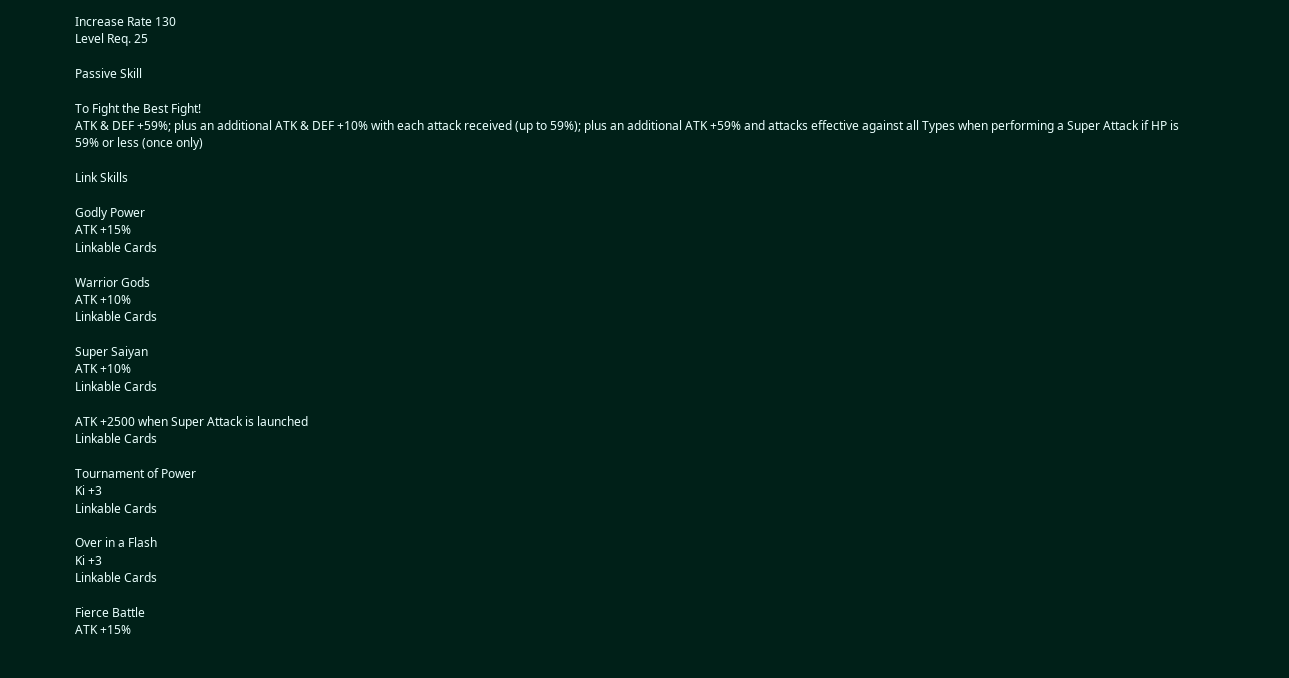Increase Rate 130
Level Req. 25

Passive Skill

To Fight the Best Fight!
ATK & DEF +59%; plus an additional ATK & DEF +10% with each attack received (up to 59%); plus an additional ATK +59% and attacks effective against all Types when performing a Super Attack if HP is 59% or less (once only)

Link Skills

Godly Power
ATK +15%
Linkable Cards

Warrior Gods
ATK +10%
Linkable Cards

Super Saiyan
ATK +10%
Linkable Cards

ATK +2500 when Super Attack is launched
Linkable Cards

Tournament of Power
Ki +3
Linkable Cards

Over in a Flash
Ki +3
Linkable Cards

Fierce Battle
ATK +15%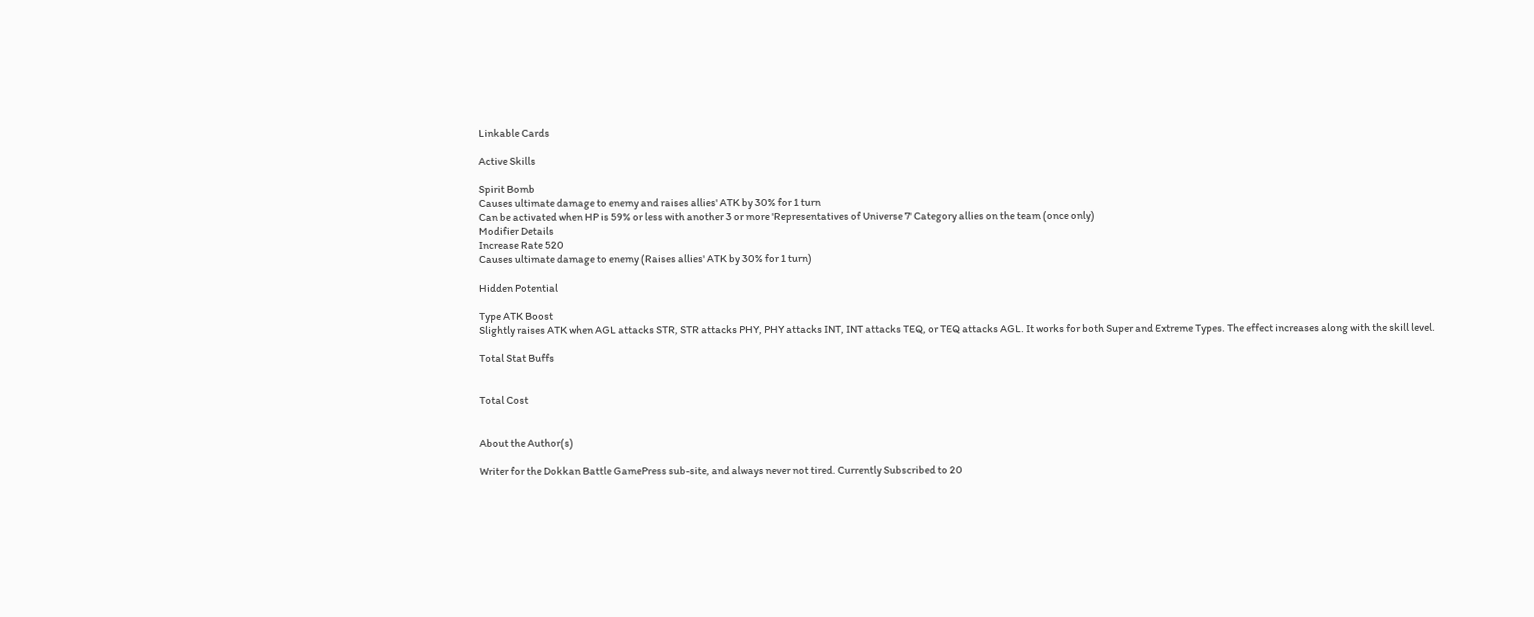Linkable Cards

Active Skills

Spirit Bomb
Causes ultimate damage to enemy and raises allies' ATK by 30% for 1 turn
Can be activated when HP is 59% or less with another 3 or more 'Representatives of Universe 7' Category allies on the team (once only)
Modifier Details
Increase Rate 520
Causes ultimate damage to enemy (Raises allies' ATK by 30% for 1 turn)

Hidden Potential

Type ATK Boost
Slightly raises ATK when AGL attacks STR, STR attacks PHY, PHY attacks INT, INT attacks TEQ, or TEQ attacks AGL. It works for both Super and Extreme Types. The effect increases along with the skill level.

Total Stat Buffs


Total Cost


About the Author(s)

Writer for the Dokkan Battle GamePress sub-site, and always never not tired. Currently Subscribed to 20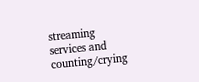streaming services and counting/crying